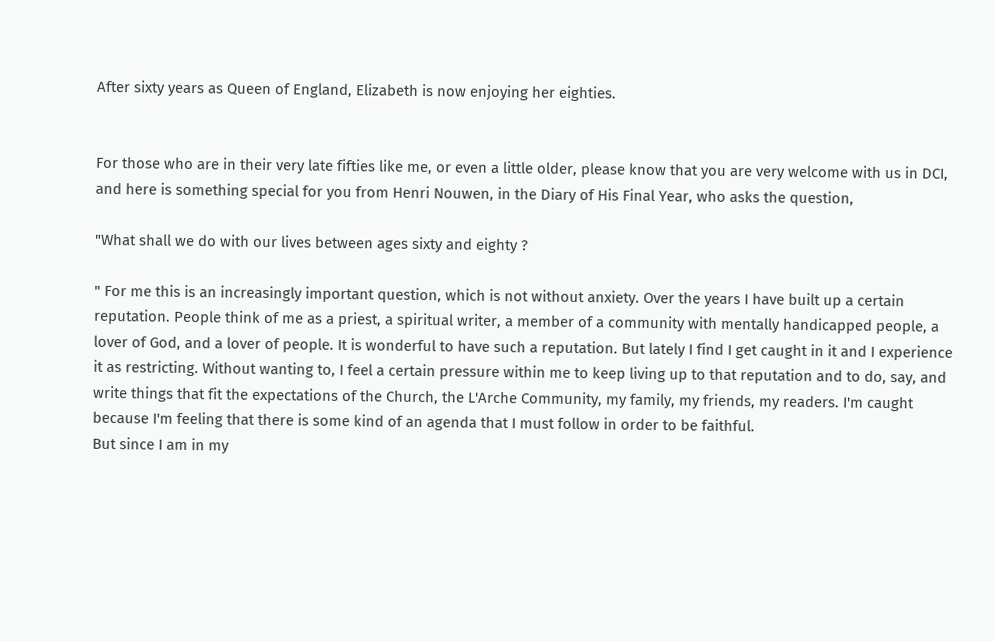After sixty years as Queen of England, Elizabeth is now enjoying her eighties.


For those who are in their very late fifties like me, or even a little older, please know that you are very welcome with us in DCI, and here is something special for you from Henri Nouwen, in the Diary of His Final Year, who asks the question,

"What shall we do with our lives between ages sixty and eighty ?

" For me this is an increasingly important question, which is not without anxiety. Over the years I have built up a certain reputation. People think of me as a priest, a spiritual writer, a member of a community with mentally handicapped people, a lover of God, and a lover of people. It is wonderful to have such a reputation. But lately I find I get caught in it and I experience it as restricting. Without wanting to, I feel a certain pressure within me to keep living up to that reputation and to do, say, and write things that fit the expectations of the Church, the L'Arche Community, my family, my friends, my readers. I'm caught because I'm feeling that there is some kind of an agenda that I must follow in order to be faithful.
But since I am in my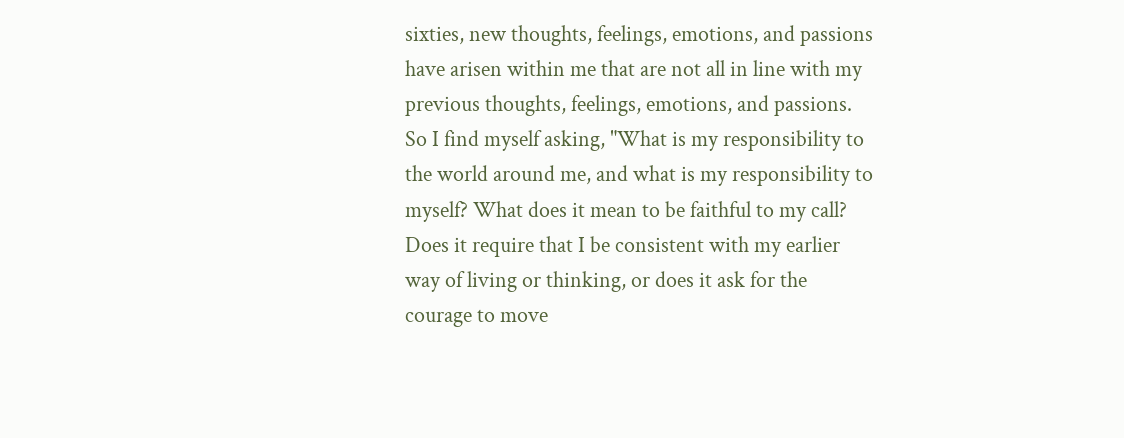sixties, new thoughts, feelings, emotions, and passions have arisen within me that are not all in line with my previous thoughts, feelings, emotions, and passions. So I find myself asking, "What is my responsibility to the world around me, and what is my responsibility to myself? What does it mean to be faithful to my call? Does it require that I be consistent with my earlier way of living or thinking, or does it ask for the courage to move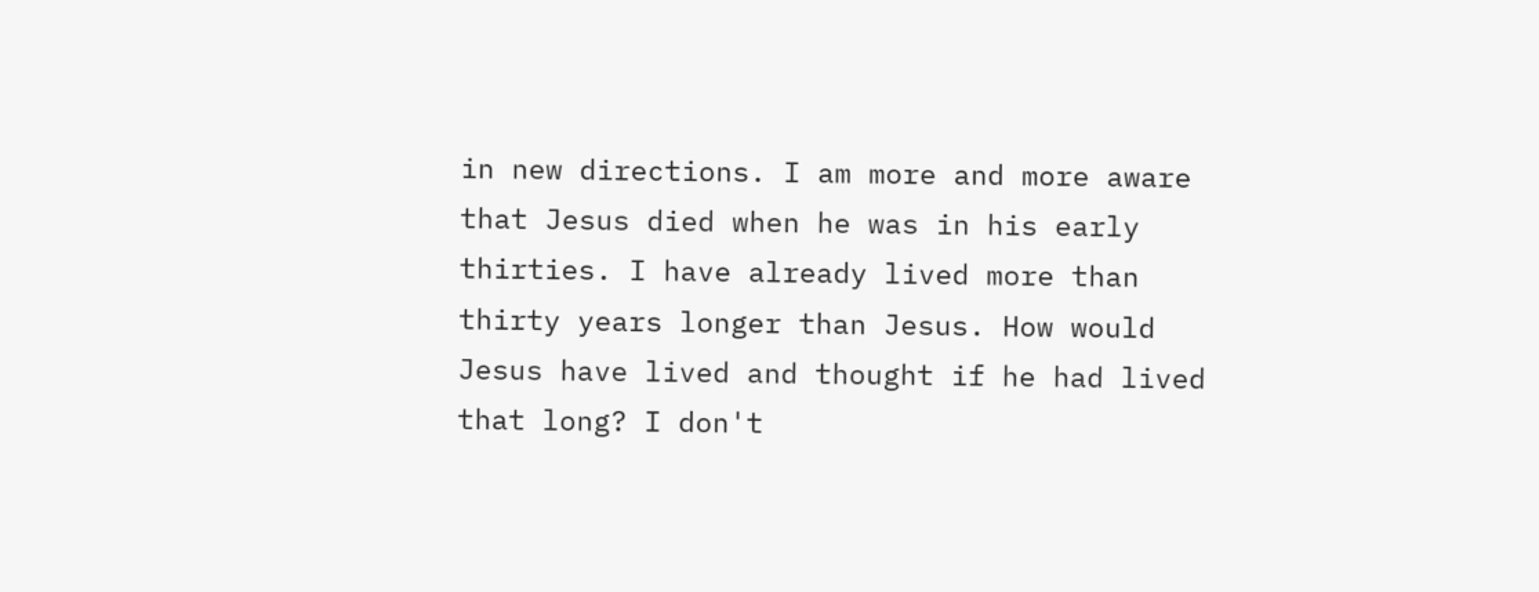in new directions. I am more and more aware that Jesus died when he was in his early thirties. I have already lived more than thirty years longer than Jesus. How would Jesus have lived and thought if he had lived that long? I don't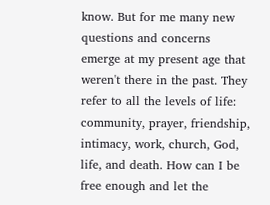know. But for me many new questions and concerns emerge at my present age that weren't there in the past. They refer to all the levels of life: community, prayer, friendship, intimacy, work, church, God, life, and death. How can I be free enough and let the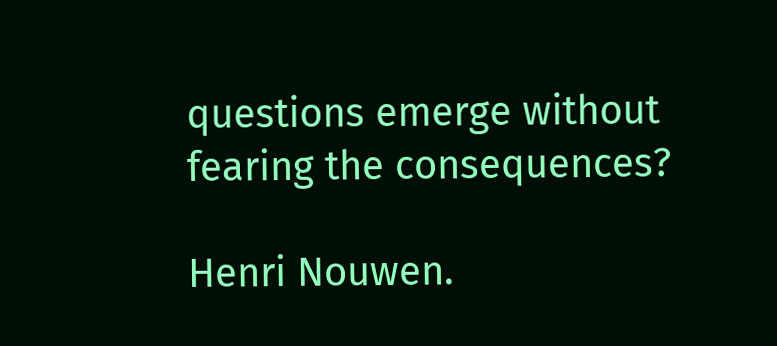questions emerge without fearing the consequences?

Henri Nouwen.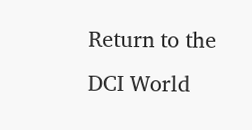Return to the DCI World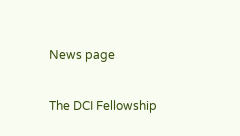News page

The DCI Fellowship